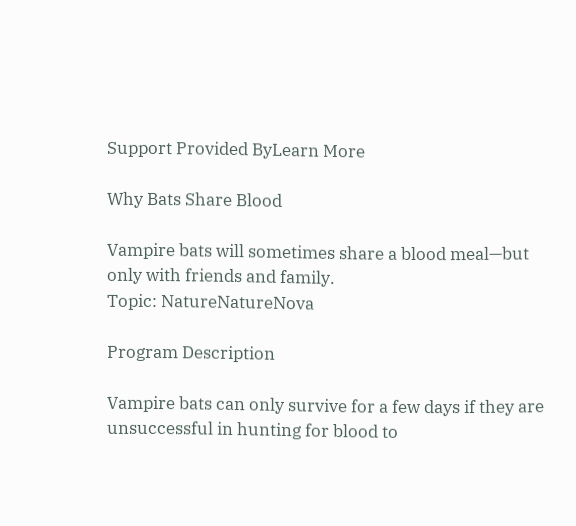Support Provided ByLearn More

Why Bats Share Blood

Vampire bats will sometimes share a blood meal—but only with friends and family.
Topic: NatureNatureNova

Program Description

Vampire bats can only survive for a few days if they are unsuccessful in hunting for blood to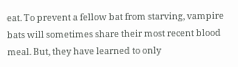eat. To prevent a fellow bat from starving, vampire bats will sometimes share their most recent blood meal. But, they have learned to only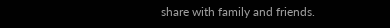share with family and friends.